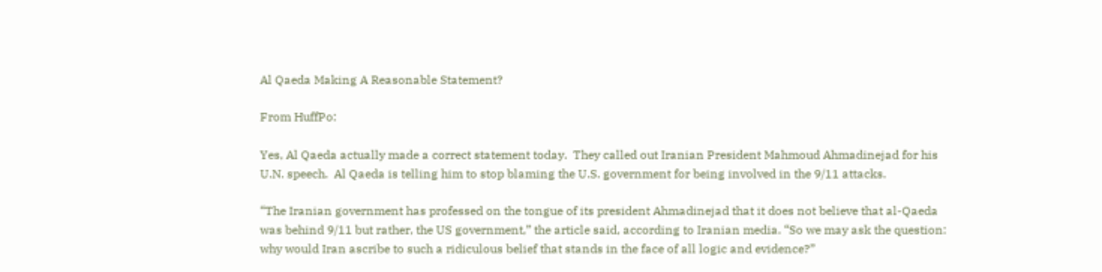Al Qaeda Making A Reasonable Statement?

From HuffPo:

Yes, Al Qaeda actually made a correct statement today.  They called out Iranian President Mahmoud Ahmadinejad for his U.N. speech.  Al Qaeda is telling him to stop blaming the U.S. government for being involved in the 9/11 attacks.

“The Iranian government has professed on the tongue of its president Ahmadinejad that it does not believe that al-Qaeda was behind 9/11 but rather, the US government,” the article said, according to Iranian media. “So we may ask the question: why would Iran ascribe to such a ridiculous belief that stands in the face of all logic and evidence?”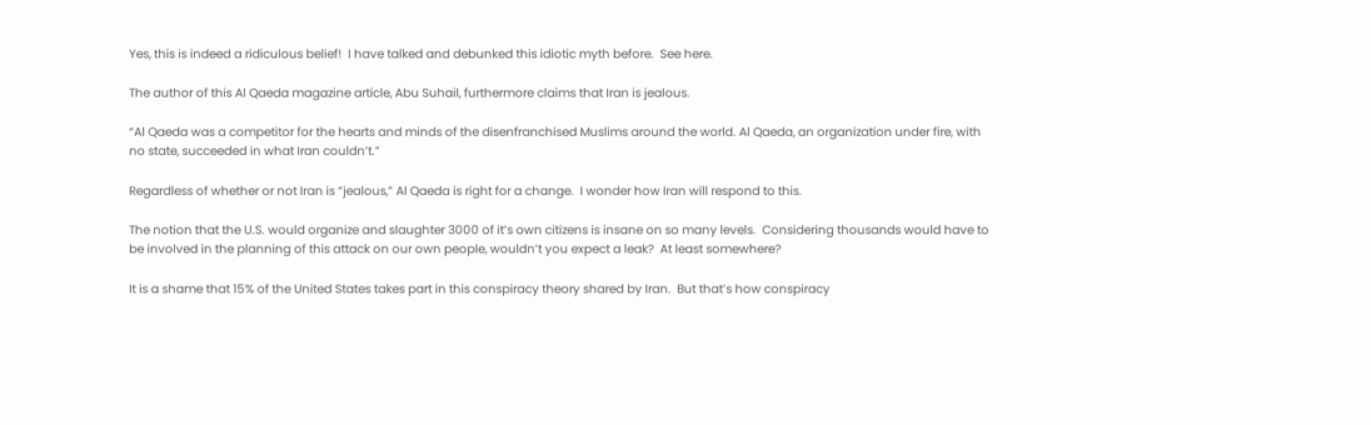Yes, this is indeed a ridiculous belief!  I have talked and debunked this idiotic myth before.  See here.

The author of this Al Qaeda magazine article, Abu Suhail, furthermore claims that Iran is jealous.

“Al Qaeda was a competitor for the hearts and minds of the disenfranchised Muslims around the world. Al Qaeda, an organization under fire, with no state, succeeded in what Iran couldn’t.”

Regardless of whether or not Iran is “jealous,” Al Qaeda is right for a change.  I wonder how Iran will respond to this.

The notion that the U.S. would organize and slaughter 3000 of it’s own citizens is insane on so many levels.  Considering thousands would have to be involved in the planning of this attack on our own people, wouldn’t you expect a leak?  At least somewhere?

It is a shame that 15% of the United States takes part in this conspiracy theory shared by Iran.  But that’s how conspiracy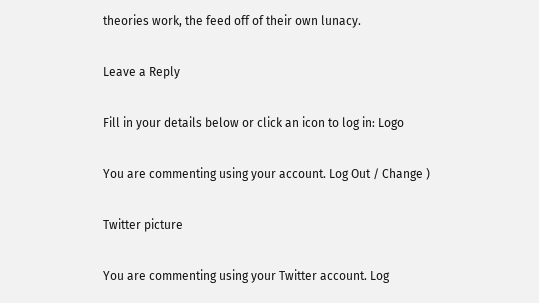theories work, the feed off of their own lunacy.

Leave a Reply

Fill in your details below or click an icon to log in: Logo

You are commenting using your account. Log Out / Change )

Twitter picture

You are commenting using your Twitter account. Log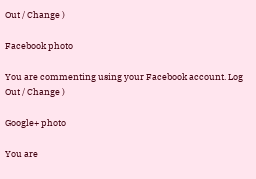Out / Change )

Facebook photo

You are commenting using your Facebook account. Log Out / Change )

Google+ photo

You are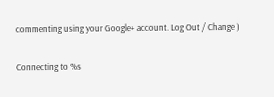commenting using your Google+ account. Log Out / Change )

Connecting to %s